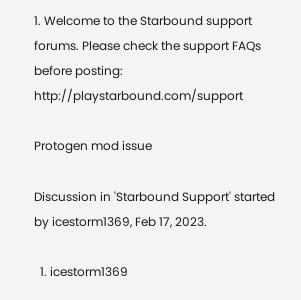1. Welcome to the Starbound support forums. Please check the support FAQs before posting: http://playstarbound.com/support

Protogen mod issue

Discussion in 'Starbound Support' started by icestorm1369, Feb 17, 2023.

  1. icestorm1369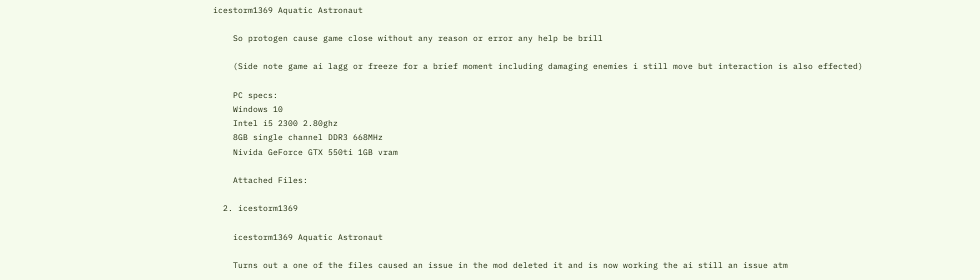icestorm1369 Aquatic Astronaut

    So protogen cause game close without any reason or error any help be brill

    (Side note game ai lagg or freeze for a brief moment including damaging enemies i still move but interaction is also effected)

    PC specs:
    Windows 10
    Intel i5 2300 2.80ghz
    8GB single channel DDR3 668MHz
    Nivida GeForce GTX 550ti 1GB vram

    Attached Files:

  2. icestorm1369

    icestorm1369 Aquatic Astronaut

    Turns out a one of the files caused an issue in the mod deleted it and is now working the ai still an issue atm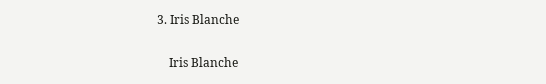3. Iris Blanche

    Iris Blanche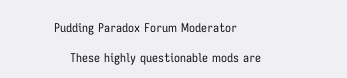Pudding Paradox Forum Moderator

    These highly questionable mods are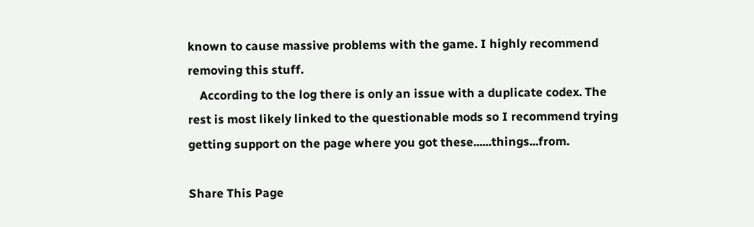known to cause massive problems with the game. I highly recommend removing this stuff.
    According to the log there is only an issue with a duplicate codex. The rest is most likely linked to the questionable mods so I recommend trying getting support on the page where you got these......things...from.

Share This Page